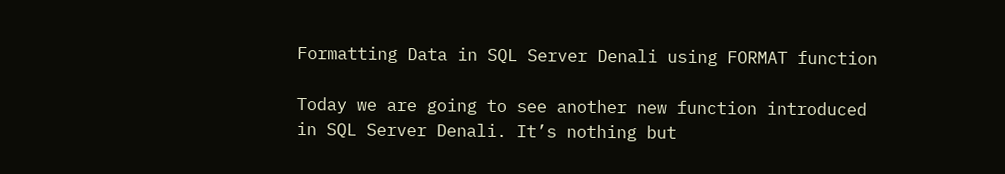Formatting Data in SQL Server Denali using FORMAT function

Today we are going to see another new function introduced in SQL Server Denali. It’s nothing but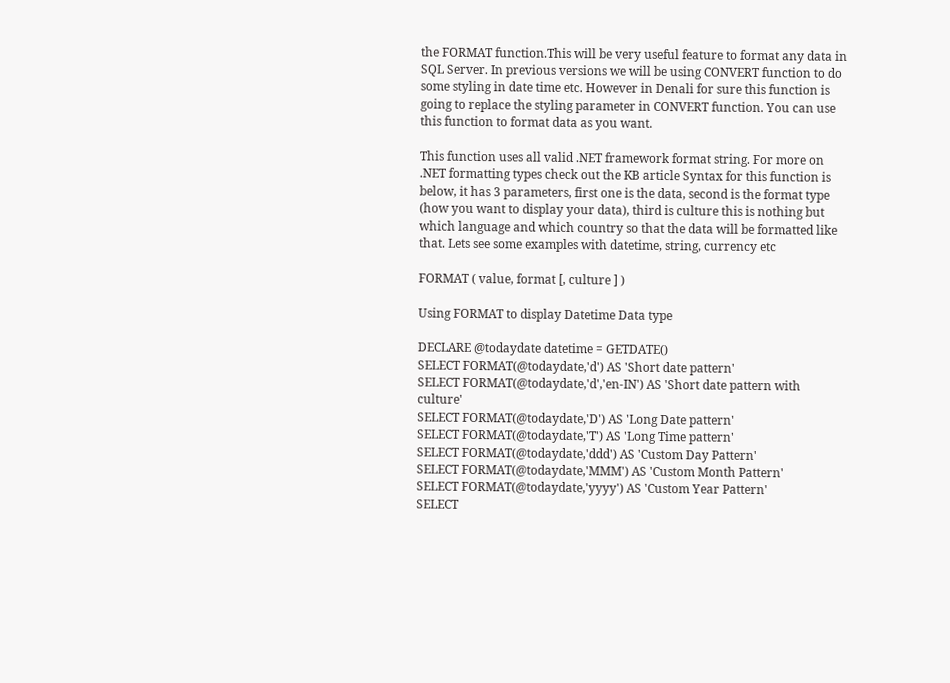the FORMAT function.This will be very useful feature to format any data in SQL Server. In previous versions we will be using CONVERT function to do some styling in date time etc. However in Denali for sure this function is going to replace the styling parameter in CONVERT function. You can use this function to format data as you want.

This function uses all valid .NET framework format string. For more on .NET formatting types check out the KB article Syntax for this function is below, it has 3 parameters, first one is the data, second is the format type (how you want to display your data), third is culture this is nothing but which language and which country so that the data will be formatted like that. Lets see some examples with datetime, string, currency etc

FORMAT ( value, format [, culture ] )

Using FORMAT to display Datetime Data type

DECLARE @todaydate datetime = GETDATE()
SELECT FORMAT(@todaydate,'d') AS 'Short date pattern'
SELECT FORMAT(@todaydate,'d','en-IN') AS 'Short date pattern with culture'
SELECT FORMAT(@todaydate,'D') AS 'Long Date pattern'
SELECT FORMAT(@todaydate,'T') AS 'Long Time pattern'
SELECT FORMAT(@todaydate,'ddd') AS 'Custom Day Pattern'
SELECT FORMAT(@todaydate,'MMM') AS 'Custom Month Pattern'
SELECT FORMAT(@todaydate,'yyyy') AS 'Custom Year Pattern'
SELECT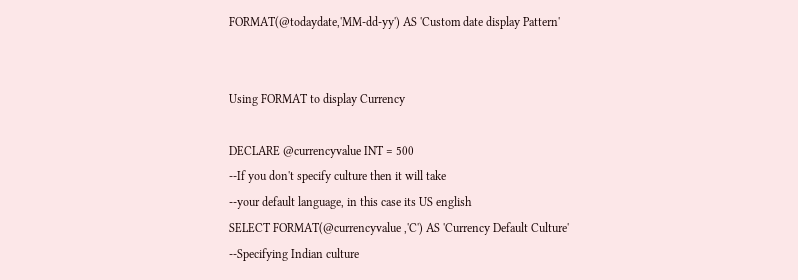FORMAT(@todaydate,'MM-dd-yy') AS 'Custom date display Pattern'


Using FORMAT to display Currency

DECLARE @currencyvalue INT = 500
--If you don't specify culture then it will take
--your default language, in this case its US english
SELECT FORMAT(@currencyvalue ,'C') AS 'Currency Default Culture'
--Specifying Indian culture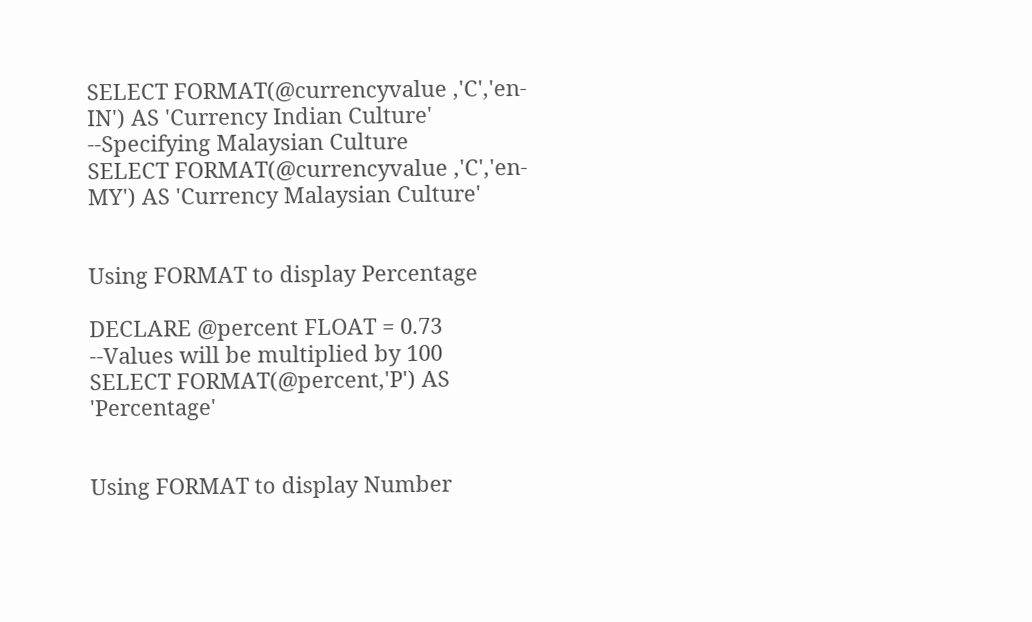SELECT FORMAT(@currencyvalue ,'C','en-IN') AS 'Currency Indian Culture'
--Specifying Malaysian Culture
SELECT FORMAT(@currencyvalue ,'C','en-MY') AS 'Currency Malaysian Culture'


Using FORMAT to display Percentage

DECLARE @percent FLOAT = 0.73
--Values will be multiplied by 100
SELECT FORMAT(@percent,'P') AS 'Percentage'


Using FORMAT to display Number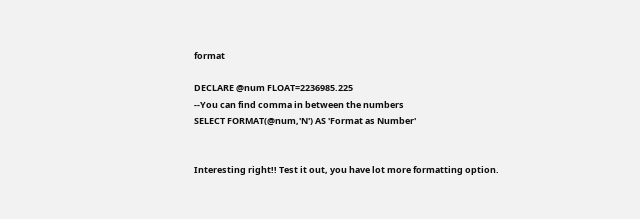format

DECLARE @num FLOAT=2236985.225
--You can find comma in between the numbers
SELECT FORMAT(@num,'N') AS 'Format as Number'


Interesting right!! Test it out, you have lot more formatting option.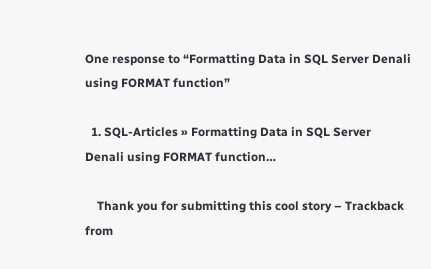One response to “Formatting Data in SQL Server Denali using FORMAT function”

  1. SQL-Articles » Formatting Data in SQL Server Denali using FORMAT function…

    Thank you for submitting this cool story – Trackback from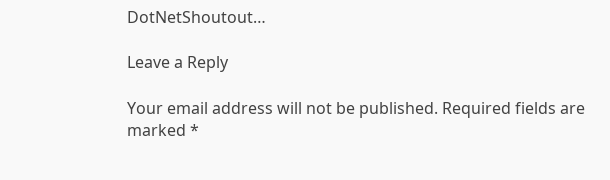DotNetShoutout…

Leave a Reply

Your email address will not be published. Required fields are marked *